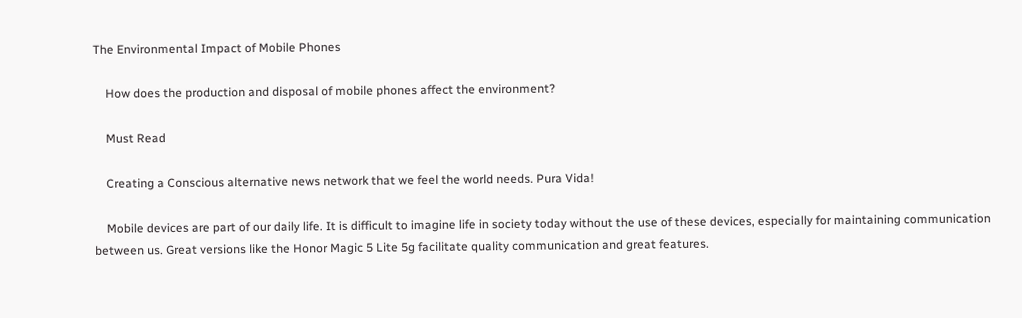The Environmental Impact of Mobile Phones

    How does the production and disposal of mobile phones affect the environment?

    Must Read

    Creating a Conscious alternative news network that we feel the world needs. Pura Vida!

    Mobile devices are part of our daily life. It is difficult to imagine life in society today without the use of these devices, especially for maintaining communication between us. Great versions like the Honor Magic 5 Lite 5g facilitate quality communication and great features.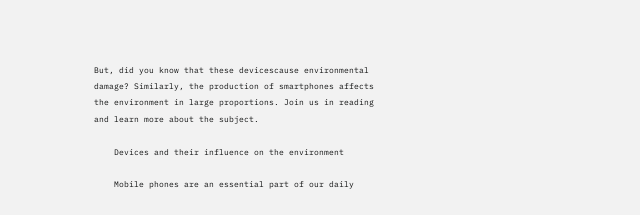But, did you know that these devicescause environmental damage? Similarly, the production of smartphones affects the environment in large proportions. Join us in reading and learn more about the subject.

    Devices and their influence on the environment

    Mobile phones are an essential part of our daily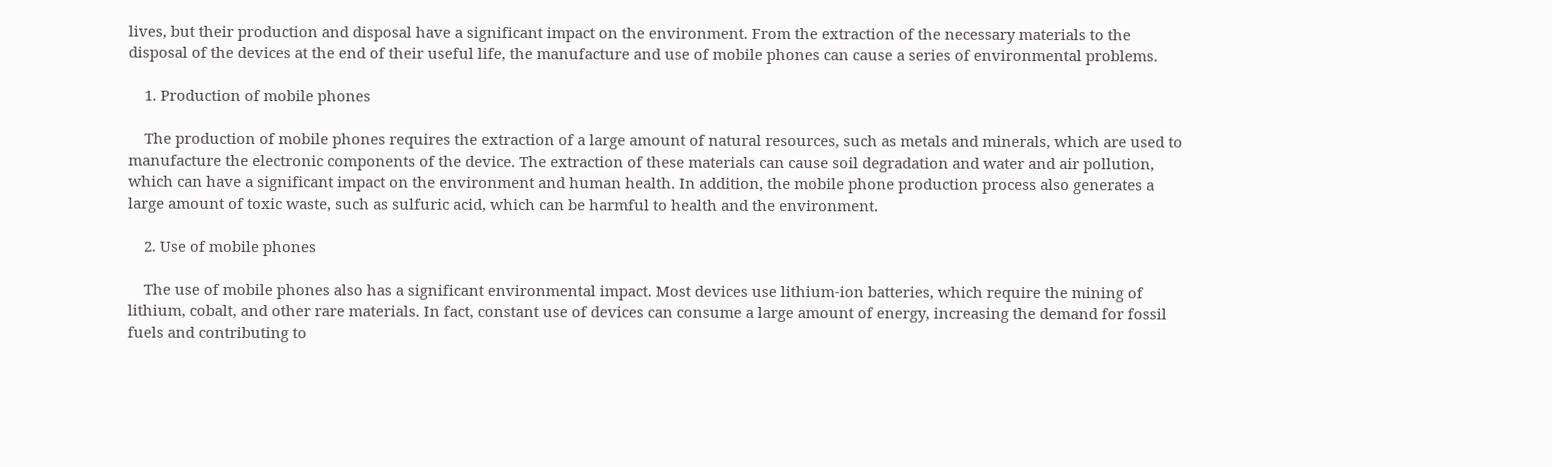lives, but their production and disposal have a significant impact on the environment. From the extraction of the necessary materials to the disposal of the devices at the end of their useful life, the manufacture and use of mobile phones can cause a series of environmental problems.

    1. Production of mobile phones

    The production of mobile phones requires the extraction of a large amount of natural resources, such as metals and minerals, which are used to manufacture the electronic components of the device. The extraction of these materials can cause soil degradation and water and air pollution, which can have a significant impact on the environment and human health. In addition, the mobile phone production process also generates a large amount of toxic waste, such as sulfuric acid, which can be harmful to health and the environment.

    2. Use of mobile phones

    The use of mobile phones also has a significant environmental impact. Most devices use lithium-ion batteries, which require the mining of lithium, cobalt, and other rare materials. In fact, constant use of devices can consume a large amount of energy, increasing the demand for fossil fuels and contributing to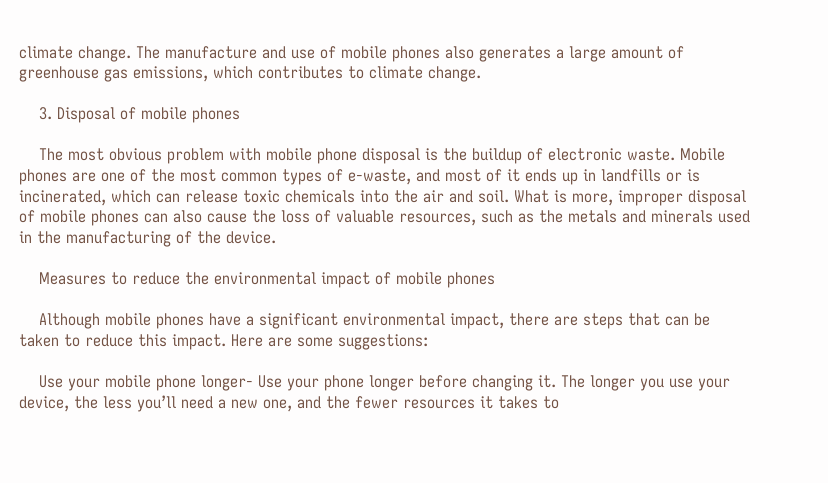climate change. The manufacture and use of mobile phones also generates a large amount of greenhouse gas emissions, which contributes to climate change.

    3. Disposal of mobile phones

    The most obvious problem with mobile phone disposal is the buildup of electronic waste. Mobile phones are one of the most common types of e-waste, and most of it ends up in landfills or is incinerated, which can release toxic chemicals into the air and soil. What is more, improper disposal of mobile phones can also cause the loss of valuable resources, such as the metals and minerals used in the manufacturing of the device.

    Measures to reduce the environmental impact of mobile phones

    Although mobile phones have a significant environmental impact, there are steps that can be taken to reduce this impact. Here are some suggestions:

    Use your mobile phone longer- Use your phone longer before changing it. The longer you use your device, the less you’ll need a new one, and the fewer resources it takes to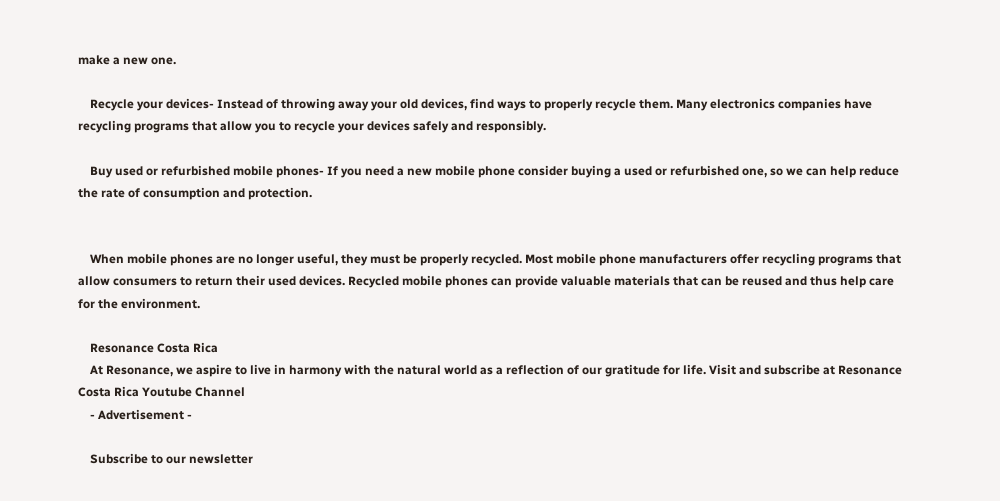make a new one.

    Recycle your devices- Instead of throwing away your old devices, find ways to properly recycle them. Many electronics companies have recycling programs that allow you to recycle your devices safely and responsibly.

    Buy used or refurbished mobile phones- If you need a new mobile phone consider buying a used or refurbished one, so we can help reduce the rate of consumption and protection.


    When mobile phones are no longer useful, they must be properly recycled. Most mobile phone manufacturers offer recycling programs that allow consumers to return their used devices. Recycled mobile phones can provide valuable materials that can be reused and thus help care for the environment.

    Resonance Costa Rica
    At Resonance, we aspire to live in harmony with the natural world as a reflection of our gratitude for life. Visit and subscribe at Resonance Costa Rica Youtube Channel
    - Advertisement -

    Subscribe to our newsletter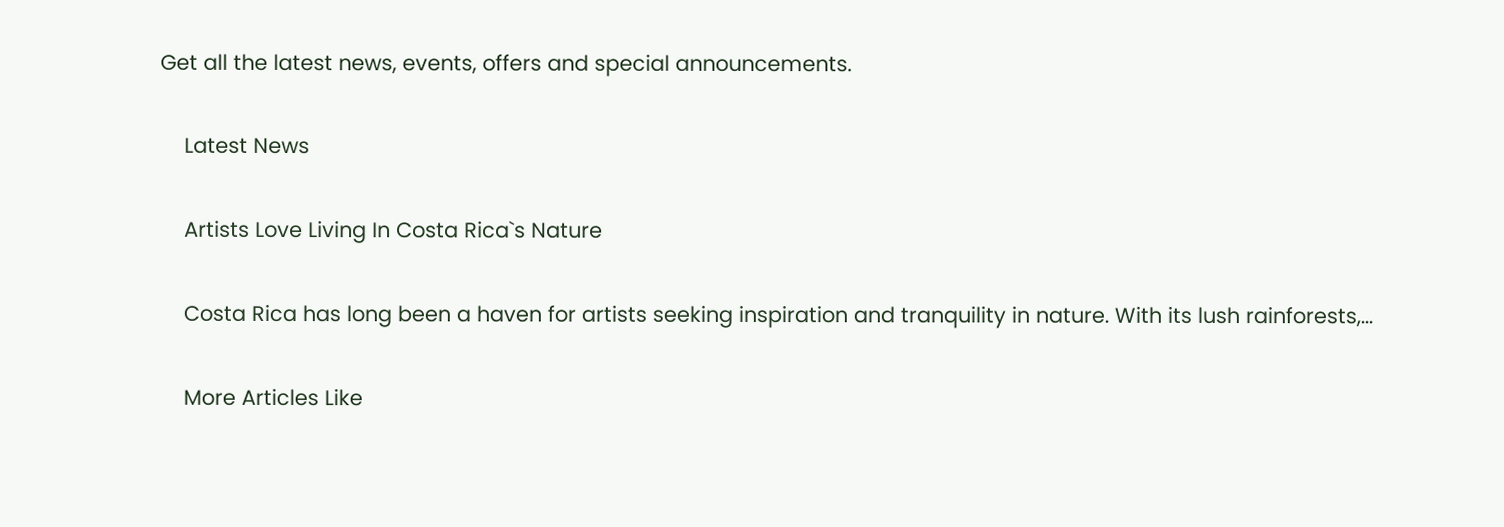Get all the latest news, events, offers and special announcements.

    Latest News

    Artists Love Living In Costa Rica`s Nature

    Costa Rica has long been a haven for artists seeking inspiration and tranquility in nature. With its lush rainforests,...

    More Articles Like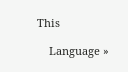This

    Language »